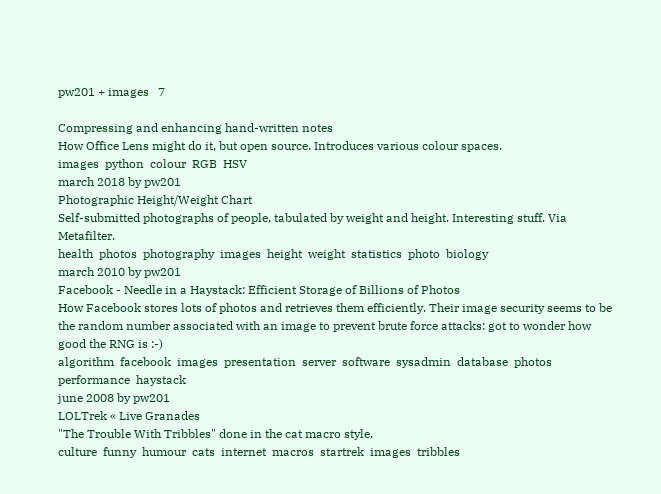pw201 + images   7

Compressing and enhancing hand-written notes
How Office Lens might do it, but open source. Introduces various colour spaces.
images  python  colour  RGB  HSV
march 2018 by pw201
Photographic Height/Weight Chart
Self-submitted photographs of people, tabulated by weight and height. Interesting stuff. Via Metafilter.
health  photos  photography  images  height  weight  statistics  photo  biology
march 2010 by pw201
Facebook - Needle in a Haystack: Efficient Storage of Billions of Photos
How Facebook stores lots of photos and retrieves them efficiently. Their image security seems to be the random number associated with an image to prevent brute force attacks: got to wonder how good the RNG is :-)
algorithm  facebook  images  presentation  server  software  sysadmin  database  photos  performance  haystack
june 2008 by pw201
LOLTrek « Live Granades
"The Trouble With Tribbles" done in the cat macro style.
culture  funny  humour  cats  internet  macros  startrek  images  tribbles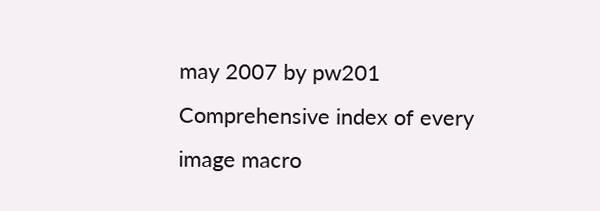may 2007 by pw201
Comprehensive index of every image macro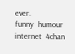ever.
funny  humour  internet  4chan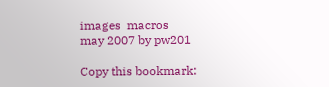images  macros
may 2007 by pw201

Copy this bookmark: